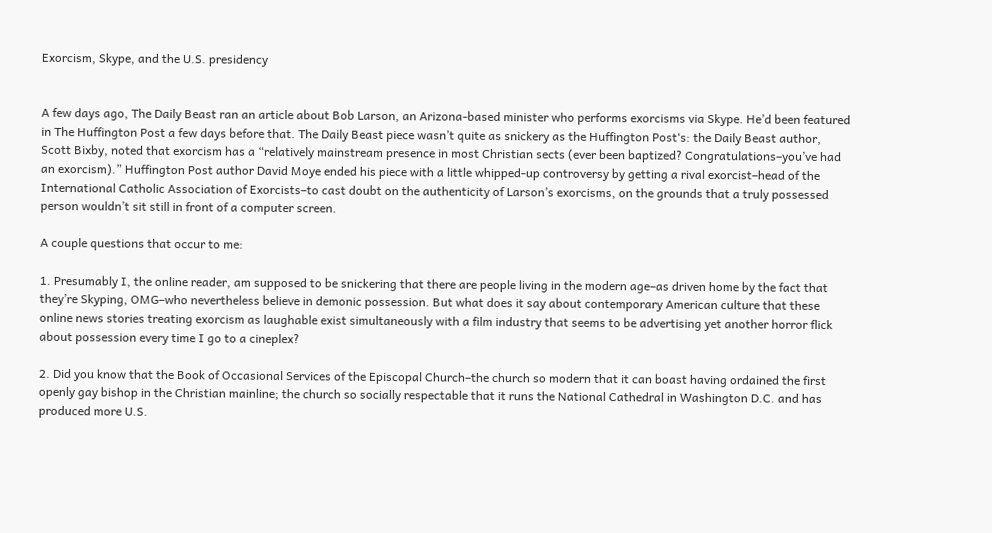Exorcism, Skype, and the U.S. presidency


A few days ago, The Daily Beast ran an article about Bob Larson, an Arizona-based minister who performs exorcisms via Skype. He’d been featured in The Huffington Post a few days before that. The Daily Beast piece wasn’t quite as snickery as the Huffington Post‘s: the Daily Beast author, Scott Bixby, noted that exorcism has a “relatively mainstream presence in most Christian sects (ever been baptized? Congratulations–you’ve had an exorcism).” Huffington Post author David Moye ended his piece with a little whipped-up controversy by getting a rival exorcist–head of the International Catholic Association of Exorcists–to cast doubt on the authenticity of Larson’s exorcisms, on the grounds that a truly possessed person wouldn’t sit still in front of a computer screen.

A couple questions that occur to me:

1. Presumably I, the online reader, am supposed to be snickering that there are people living in the modern age–as driven home by the fact that they’re Skyping, OMG–who nevertheless believe in demonic possession. But what does it say about contemporary American culture that these online news stories treating exorcism as laughable exist simultaneously with a film industry that seems to be advertising yet another horror flick about possession every time I go to a cineplex?

2. Did you know that the Book of Occasional Services of the Episcopal Church–the church so modern that it can boast having ordained the first openly gay bishop in the Christian mainline; the church so socially respectable that it runs the National Cathedral in Washington D.C. and has produced more U.S.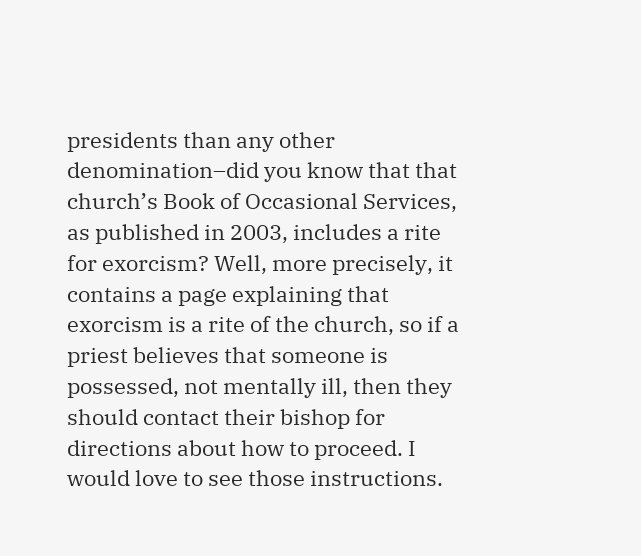presidents than any other denomination–did you know that that church’s Book of Occasional Services, as published in 2003, includes a rite for exorcism? Well, more precisely, it contains a page explaining that exorcism is a rite of the church, so if a priest believes that someone is possessed, not mentally ill, then they should contact their bishop for directions about how to proceed. I would love to see those instructions.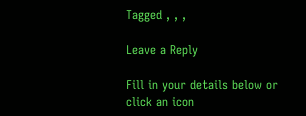Tagged , , ,

Leave a Reply

Fill in your details below or click an icon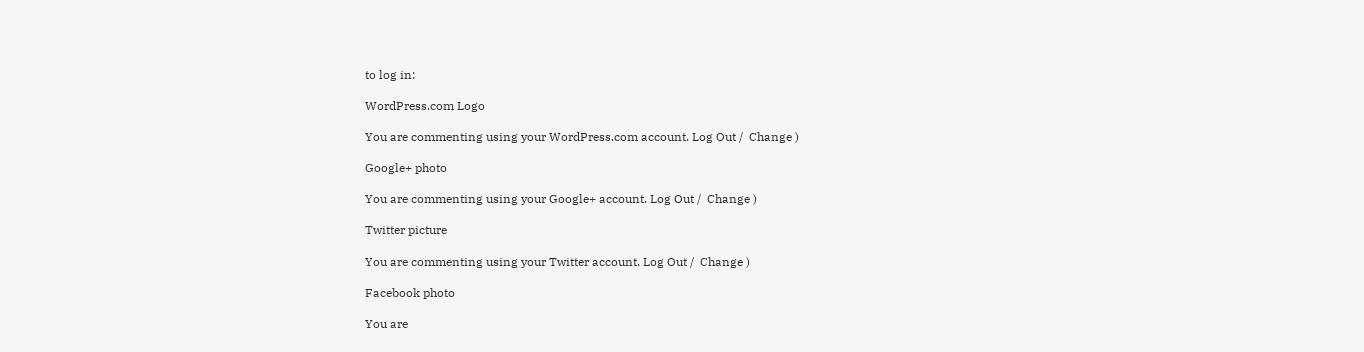to log in:

WordPress.com Logo

You are commenting using your WordPress.com account. Log Out /  Change )

Google+ photo

You are commenting using your Google+ account. Log Out /  Change )

Twitter picture

You are commenting using your Twitter account. Log Out /  Change )

Facebook photo

You are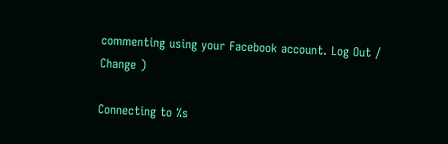commenting using your Facebook account. Log Out /  Change )

Connecting to %s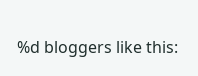%d bloggers like this: